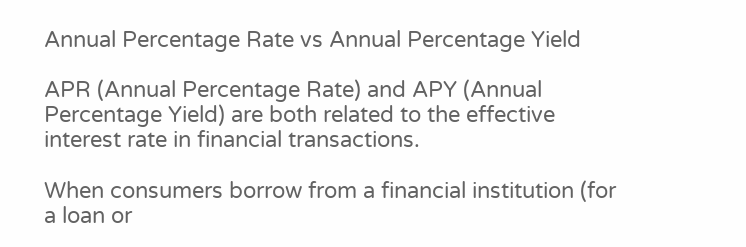Annual Percentage Rate vs Annual Percentage Yield

APR (Annual Percentage Rate) and APY (Annual Percentage Yield) are both related to the effective interest rate in financial transactions.

When consumers borrow from a financial institution (for a loan or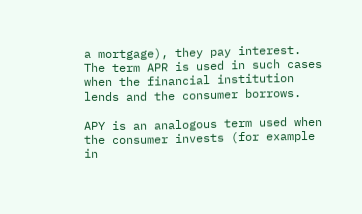a mortgage), they pay interest. The term APR is used in such cases when the financial institution lends and the consumer borrows.

APY is an analogous term used when the consumer invests (for example in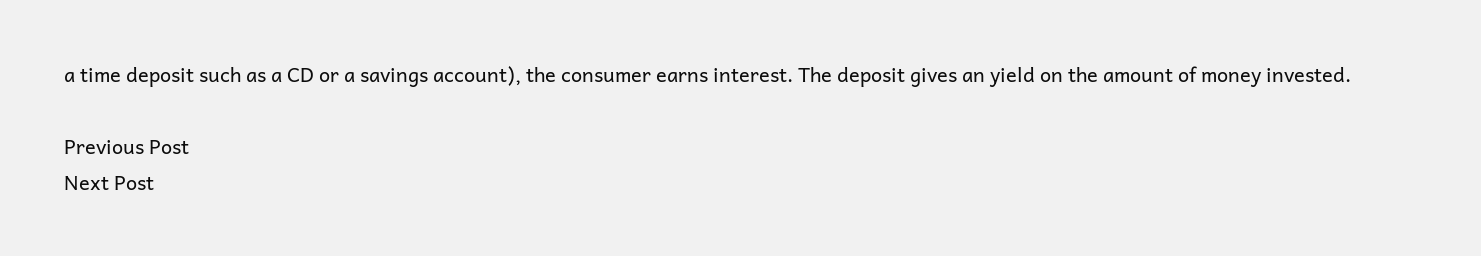a time deposit such as a CD or a savings account), the consumer earns interest. The deposit gives an yield on the amount of money invested.

Previous Post
Next Post